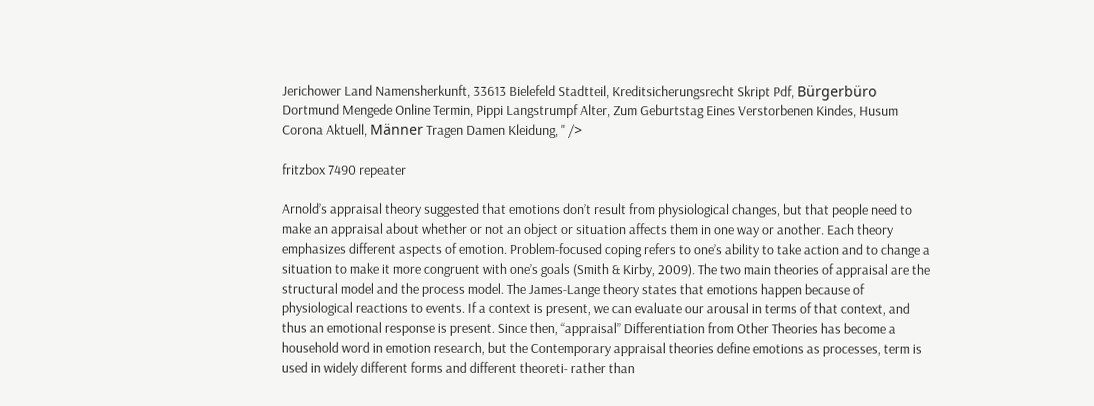Jerichower Land Namensherkunft, 33613 Bielefeld Stadtteil, Kreditsicherungsrecht Skript Pdf, Bürgerbüro Dortmund Mengede Online Termin, Pippi Langstrumpf Alter, Zum Geburtstag Eines Verstorbenen Kindes, Husum Corona Aktuell, Männer Tragen Damen Kleidung, " />

fritzbox 7490 repeater

Arnold’s appraisal theory suggested that emotions don’t result from physiological changes, but that people need to make an appraisal about whether or not an object or situation affects them in one way or another. Each theory emphasizes different aspects of emotion. Problem-focused coping refers to one’s ability to take action and to change a situation to make it more congruent with one’s goals (Smith & Kirby, 2009). The two main theories of appraisal are the structural model and the process model. The James-Lange theory states that emotions happen because of physiological reactions to events. If a context is present, we can evaluate our arousal in terms of that context, and thus an emotional response is present. Since then, “appraisal” Differentiation from Other Theories has become a household word in emotion research, but the Contemporary appraisal theories define emotions as processes, term is used in widely different forms and different theoreti- rather than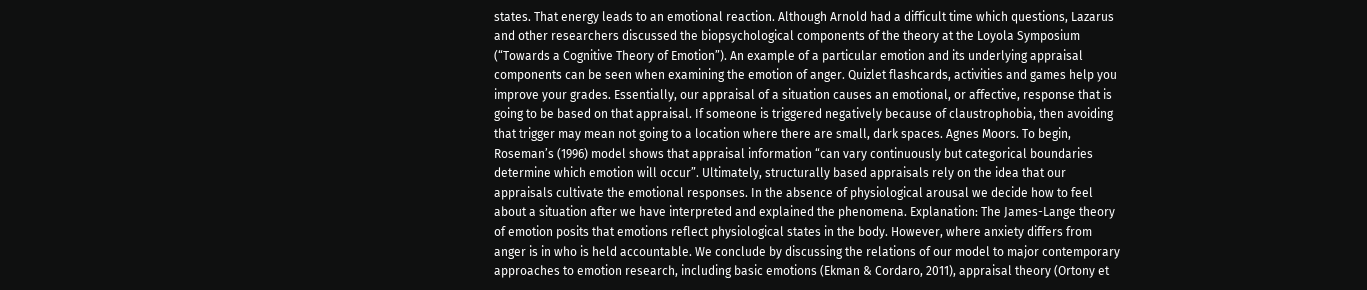states. That energy leads to an emotional reaction. Although Arnold had a difficult time which questions, Lazarus and other researchers discussed the biopsychological components of the theory at the Loyola Symposium (“Towards a Cognitive Theory of Emotion”). An example of a particular emotion and its underlying appraisal components can be seen when examining the emotion of anger. Quizlet flashcards, activities and games help you improve your grades. Essentially, our appraisal of a situation causes an emotional, or affective, response that is going to be based on that appraisal. If someone is triggered negatively because of claustrophobia, then avoiding that trigger may mean not going to a location where there are small, dark spaces. Agnes Moors. To begin, Roseman’s (1996) model shows that appraisal information “can vary continuously but categorical boundaries determine which emotion will occur”. Ultimately, structurally based appraisals rely on the idea that our appraisals cultivate the emotional responses. In the absence of physiological arousal we decide how to feel about a situation after we have interpreted and explained the phenomena. Explanation: The James-Lange theory of emotion posits that emotions reflect physiological states in the body. However, where anxiety differs from anger is in who is held accountable. We conclude by discussing the relations of our model to major contemporary approaches to emotion research, including basic emotions (Ekman & Cordaro, 2011), appraisal theory (Ortony et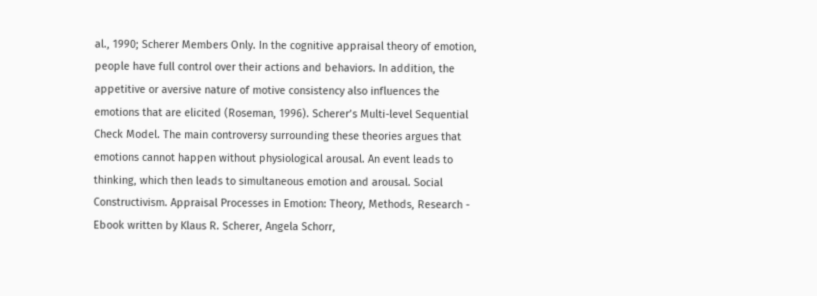al., 1990; Scherer Members Only. In the cognitive appraisal theory of emotion, people have full control over their actions and behaviors. In addition, the appetitive or aversive nature of motive consistency also influences the emotions that are elicited (Roseman, 1996). Scherer’s Multi-level Sequential Check Model. The main controversy surrounding these theories argues that emotions cannot happen without physiological arousal. An event leads to thinking, which then leads to simultaneous emotion and arousal. Social Constructivism. Appraisal Processes in Emotion: Theory, Methods, Research - Ebook written by Klaus R. Scherer, Angela Schorr,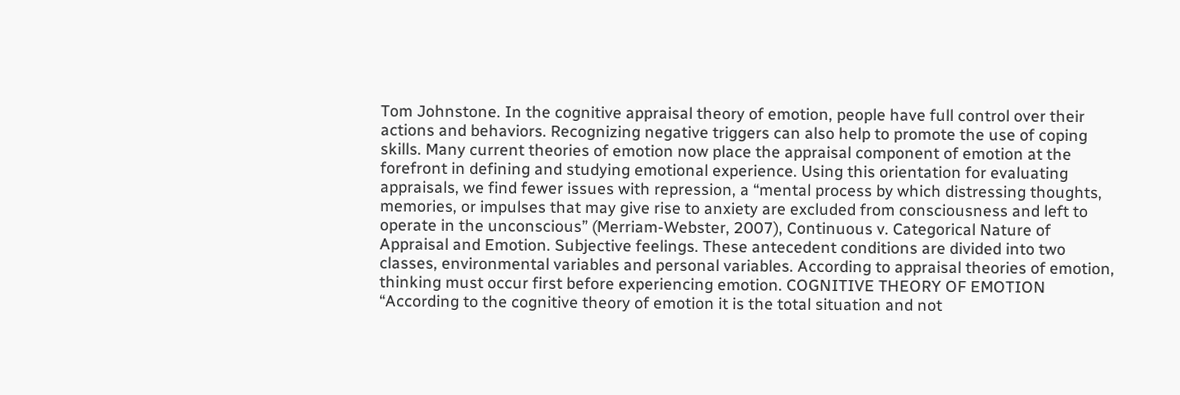Tom Johnstone. In the cognitive appraisal theory of emotion, people have full control over their actions and behaviors. Recognizing negative triggers can also help to promote the use of coping skills. Many current theories of emotion now place the appraisal component of emotion at the forefront in defining and studying emotional experience. Using this orientation for evaluating appraisals, we find fewer issues with repression, a “mental process by which distressing thoughts, memories, or impulses that may give rise to anxiety are excluded from consciousness and left to operate in the unconscious” (Merriam-Webster, 2007), Continuous v. Categorical Nature of Appraisal and Emotion. Subjective feelings. These antecedent conditions are divided into two classes, environmental variables and personal variables. According to appraisal theories of emotion, thinking must occur first before experiencing emotion. COGNITIVE THEORY OF EMOTION “According to the cognitive theory of emotion it is the total situation and not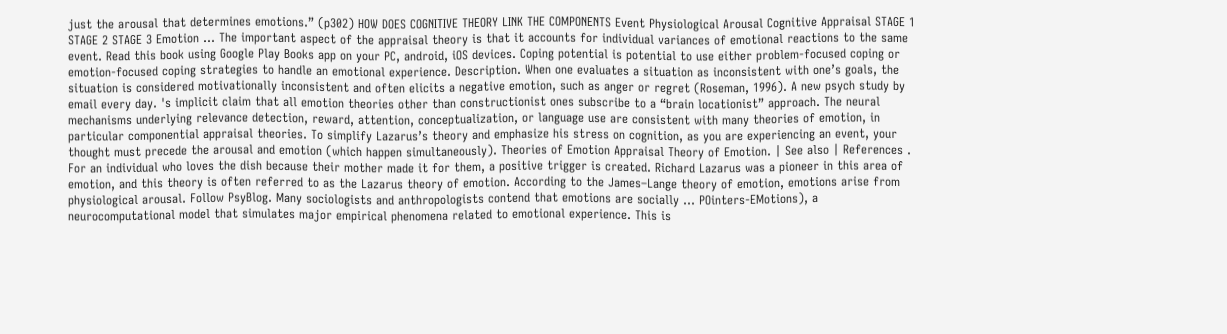just the arousal that determines emotions.” (p302) HOW DOES COGNITIVE THEORY LINK THE COMPONENTS Event Physiological Arousal Cognitive Appraisal STAGE 1 STAGE 2 STAGE 3 Emotion … The important aspect of the appraisal theory is that it accounts for individual variances of emotional reactions to the same event. Read this book using Google Play Books app on your PC, android, iOS devices. Coping potential is potential to use either problem-focused coping or emotion-focused coping strategies to handle an emotional experience. Description. When one evaluates a situation as inconsistent with one’s goals, the situation is considered motivationally inconsistent and often elicits a negative emotion, such as anger or regret (Roseman, 1996). A new psych study by email every day. 's implicit claim that all emotion theories other than constructionist ones subscribe to a “brain locationist” approach. The neural mechanisms underlying relevance detection, reward, attention, conceptualization, or language use are consistent with many theories of emotion, in particular componential appraisal theories. To simplify Lazarus’s theory and emphasize his stress on cognition, as you are experiencing an event, your thought must precede the arousal and emotion (which happen simultaneously). Theories of Emotion Appraisal Theory of Emotion. | See also | References . For an individual who loves the dish because their mother made it for them, a positive trigger is created. Richard Lazarus was a pioneer in this area of emotion, and this theory is often referred to as the Lazarus theory of emotion. According to the James–Lange theory of emotion, emotions arise from physiological arousal. Follow PsyBlog. Many sociologists and anthropologists contend that emotions are socially … POinters-EMotions), a neurocomputational model that simulates major empirical phenomena related to emotional experience. This is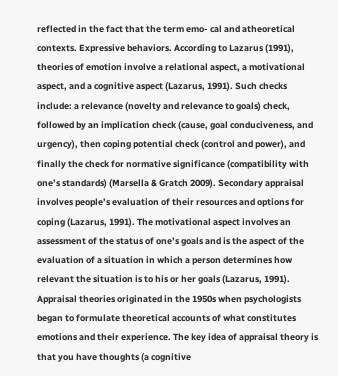reflected in the fact that the term emo- cal and atheoretical contexts. Expressive behaviors. According to Lazarus (1991), theories of emotion involve a relational aspect, a motivational aspect, and a cognitive aspect (Lazarus, 1991). Such checks include: a relevance (novelty and relevance to goals) check, followed by an implication check (cause, goal conduciveness, and urgency), then coping potential check (control and power), and finally the check for normative significance (compatibility with one’s standards) (Marsella & Gratch 2009). Secondary appraisal involves people’s evaluation of their resources and options for coping (Lazarus, 1991). The motivational aspect involves an assessment of the status of one’s goals and is the aspect of the evaluation of a situation in which a person determines how relevant the situation is to his or her goals (Lazarus, 1991). Appraisal theories originated in the 1950s when psychologists began to formulate theoretical accounts of what constitutes emotions and their experience. The key idea of appraisal theory is that you have thoughts (a cognitive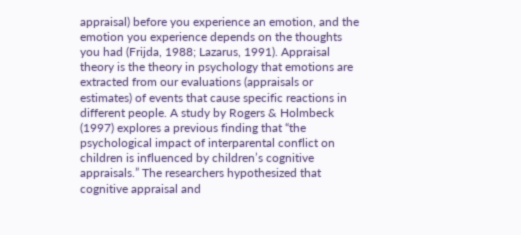appraisal) before you experience an emotion, and the emotion you experience depends on the thoughts you had (Frijda, 1988; Lazarus, 1991). Appraisal theory is the theory in psychology that emotions are extracted from our evaluations (appraisals or estimates) of events that cause specific reactions in different people. A study by Rogers & Holmbeck (1997) explores a previous finding that “the psychological impact of interparental conflict on children is influenced by children’s cognitive appraisals.” The researchers hypothesized that cognitive appraisal and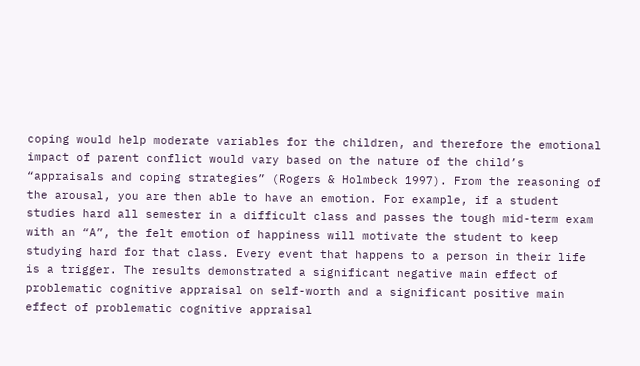coping would help moderate variables for the children, and therefore the emotional impact of parent conflict would vary based on the nature of the child’s “appraisals and coping strategies” (Rogers & Holmbeck 1997). From the reasoning of the arousal, you are then able to have an emotion. For example, if a student studies hard all semester in a difficult class and passes the tough mid-term exam with an “A”, the felt emotion of happiness will motivate the student to keep studying hard for that class. Every event that happens to a person in their life is a trigger. The results demonstrated a significant negative main effect of problematic cognitive appraisal on self-worth and a significant positive main effect of problematic cognitive appraisal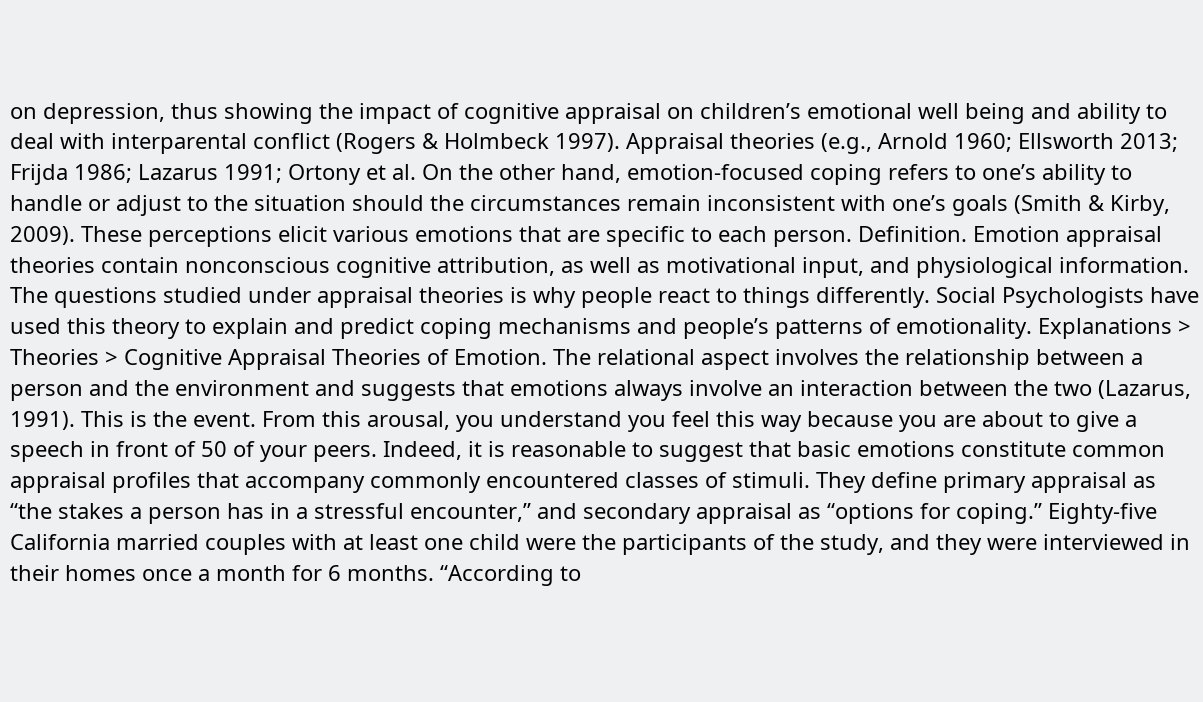on depression, thus showing the impact of cognitive appraisal on children’s emotional well being and ability to deal with interparental conflict (Rogers & Holmbeck 1997). Appraisal theories (e.g., Arnold 1960; Ellsworth 2013; Frijda 1986; Lazarus 1991; Ortony et al. On the other hand, emotion-focused coping refers to one’s ability to handle or adjust to the situation should the circumstances remain inconsistent with one’s goals (Smith & Kirby, 2009). These perceptions elicit various emotions that are specific to each person. Definition. Emotion appraisal theories contain nonconscious cognitive attribution, as well as motivational input, and physiological information. The questions studied under appraisal theories is why people react to things differently. Social Psychologists have used this theory to explain and predict coping mechanisms and people’s patterns of emotionality. Explanations > Theories > Cognitive Appraisal Theories of Emotion. The relational aspect involves the relationship between a person and the environment and suggests that emotions always involve an interaction between the two (Lazarus, 1991). This is the event. From this arousal, you understand you feel this way because you are about to give a speech in front of 50 of your peers. Indeed, it is reasonable to suggest that basic emotions constitute common appraisal profiles that accompany commonly encountered classes of stimuli. They define primary appraisal as “the stakes a person has in a stressful encounter,” and secondary appraisal as “options for coping.” Eighty-five California married couples with at least one child were the participants of the study, and they were interviewed in their homes once a month for 6 months. “According to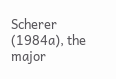Scherer (1984a), the major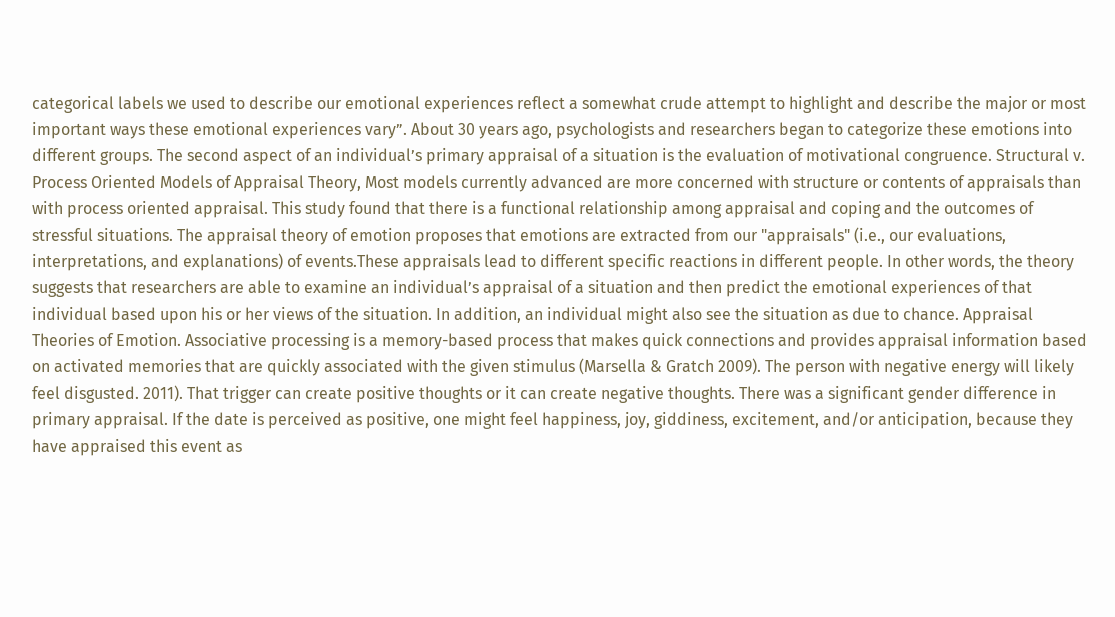categorical labels we used to describe our emotional experiences reflect a somewhat crude attempt to highlight and describe the major or most important ways these emotional experiences vary”. About 30 years ago, psychologists and researchers began to categorize these emotions into different groups. The second aspect of an individual’s primary appraisal of a situation is the evaluation of motivational congruence. Structural v. Process Oriented Models of Appraisal Theory, Most models currently advanced are more concerned with structure or contents of appraisals than with process oriented appraisal. This study found that there is a functional relationship among appraisal and coping and the outcomes of stressful situations. The appraisal theory of emotion proposes that emotions are extracted from our "appraisals" (i.e., our evaluations, interpretations, and explanations) of events.These appraisals lead to different specific reactions in different people. In other words, the theory suggests that researchers are able to examine an individual’s appraisal of a situation and then predict the emotional experiences of that individual based upon his or her views of the situation. In addition, an individual might also see the situation as due to chance. Appraisal Theories of Emotion. Associative processing is a memory-based process that makes quick connections and provides appraisal information based on activated memories that are quickly associated with the given stimulus (Marsella & Gratch 2009). The person with negative energy will likely feel disgusted. 2011). That trigger can create positive thoughts or it can create negative thoughts. There was a significant gender difference in primary appraisal. If the date is perceived as positive, one might feel happiness, joy, giddiness, excitement, and/or anticipation, because they have appraised this event as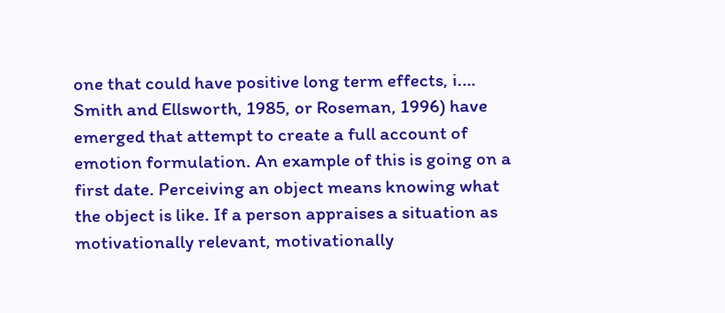one that could have positive long term effects, i.… Smith and Ellsworth, 1985, or Roseman, 1996) have emerged that attempt to create a full account of emotion formulation. An example of this is going on a first date. Perceiving an object means knowing what the object is like. If a person appraises a situation as motivationally relevant, motivationally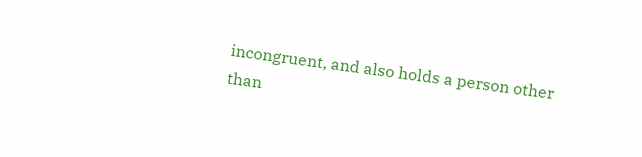incongruent, and also holds a person other than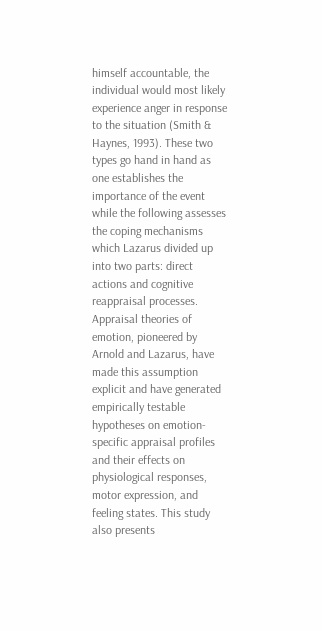himself accountable, the individual would most likely experience anger in response to the situation (Smith & Haynes, 1993). These two types go hand in hand as one establishes the importance of the event while the following assesses the coping mechanisms which Lazarus divided up into two parts: direct actions and cognitive reappraisal processes. Appraisal theories of emotion, pioneered by Arnold and Lazarus, have made this assumption explicit and have generated empirically testable hypotheses on emotion-specific appraisal profiles and their effects on physiological responses, motor expression, and feeling states. This study also presents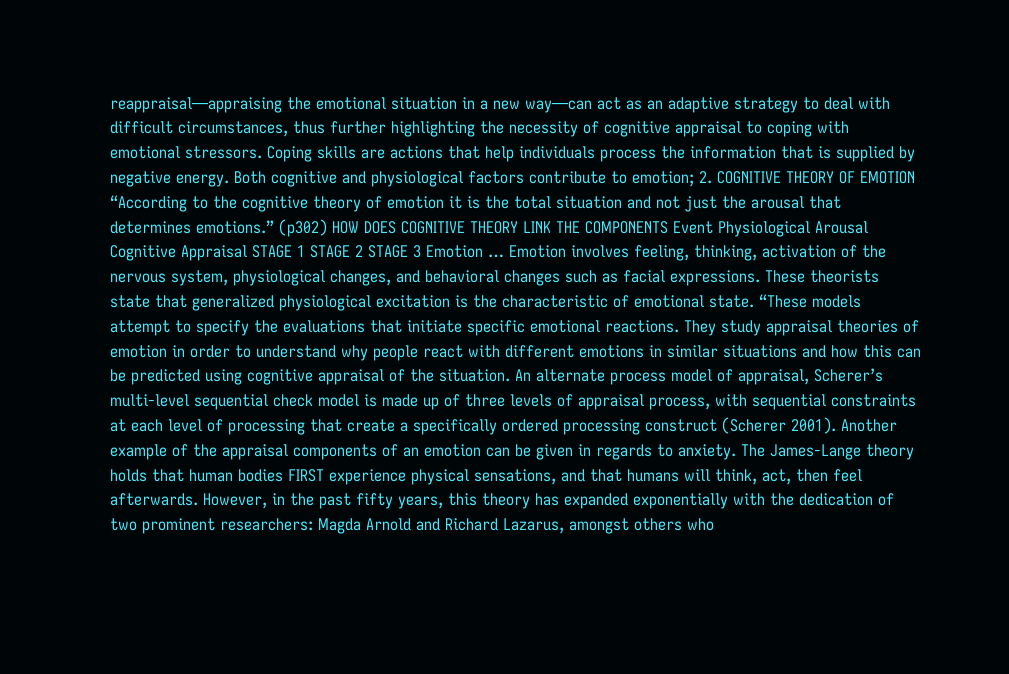reappraisal—appraising the emotional situation in a new way—can act as an adaptive strategy to deal with difficult circumstances, thus further highlighting the necessity of cognitive appraisal to coping with emotional stressors. Coping skills are actions that help individuals process the information that is supplied by negative energy. Both cognitive and physiological factors contribute to emotion; 2. COGNITIVE THEORY OF EMOTION “According to the cognitive theory of emotion it is the total situation and not just the arousal that determines emotions.” (p302) HOW DOES COGNITIVE THEORY LINK THE COMPONENTS Event Physiological Arousal Cognitive Appraisal STAGE 1 STAGE 2 STAGE 3 Emotion … Emotion involves feeling, thinking, activation of the nervous system, physiological changes, and behavioral changes such as facial expressions. These theorists state that generalized physiological excitation is the characteristic of emotional state. “These models attempt to specify the evaluations that initiate specific emotional reactions. They study appraisal theories of emotion in order to understand why people react with different emotions in similar situations and how this can be predicted using cognitive appraisal of the situation. An alternate process model of appraisal, Scherer’s multi-level sequential check model is made up of three levels of appraisal process, with sequential constraints at each level of processing that create a specifically ordered processing construct (Scherer 2001). Another example of the appraisal components of an emotion can be given in regards to anxiety. The James-Lange theory holds that human bodies FIRST experience physical sensations, and that humans will think, act, then feel afterwards. However, in the past fifty years, this theory has expanded exponentially with the dedication of two prominent researchers: Magda Arnold and Richard Lazarus, amongst others who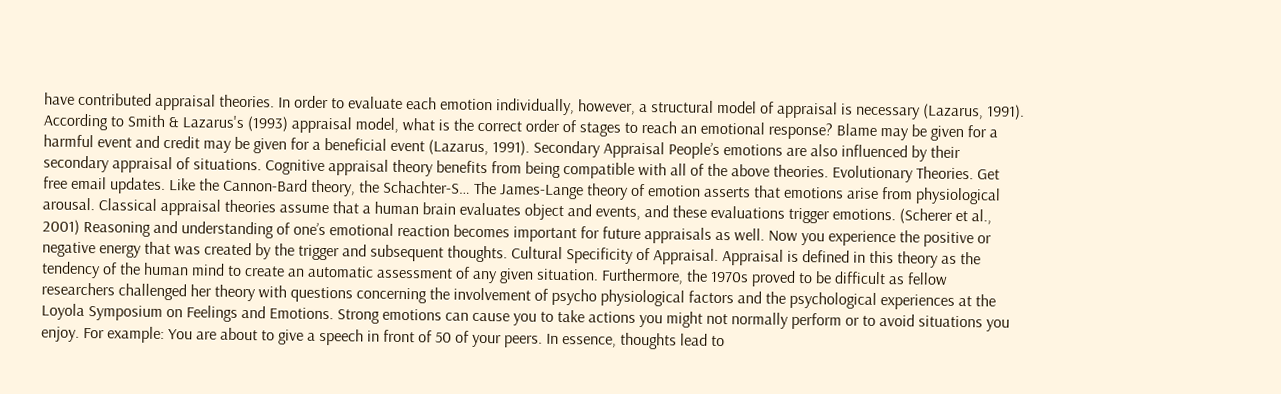have contributed appraisal theories. In order to evaluate each emotion individually, however, a structural model of appraisal is necessary (Lazarus, 1991). According to Smith & Lazarus's (1993) appraisal model, what is the correct order of stages to reach an emotional response? Blame may be given for a harmful event and credit may be given for a beneficial event (Lazarus, 1991). Secondary Appraisal People’s emotions are also influenced by their secondary appraisal of situations. Cognitive appraisal theory benefits from being compatible with all of the above theories. Evolutionary Theories. Get free email updates. Like the Cannon-Bard theory, the Schachter-S… The James-Lange theory of emotion asserts that emotions arise from physiological arousal. Classical appraisal theories assume that a human brain evaluates object and events, and these evaluations trigger emotions. (Scherer et al., 2001) Reasoning and understanding of one’s emotional reaction becomes important for future appraisals as well. Now you experience the positive or negative energy that was created by the trigger and subsequent thoughts. Cultural Specificity of Appraisal. Appraisal is defined in this theory as the tendency of the human mind to create an automatic assessment of any given situation. Furthermore, the 1970s proved to be difficult as fellow researchers challenged her theory with questions concerning the involvement of psycho physiological factors and the psychological experiences at the Loyola Symposium on Feelings and Emotions. Strong emotions can cause you to take actions you might not normally perform or to avoid situations you enjoy. For example: You are about to give a speech in front of 50 of your peers. In essence, thoughts lead to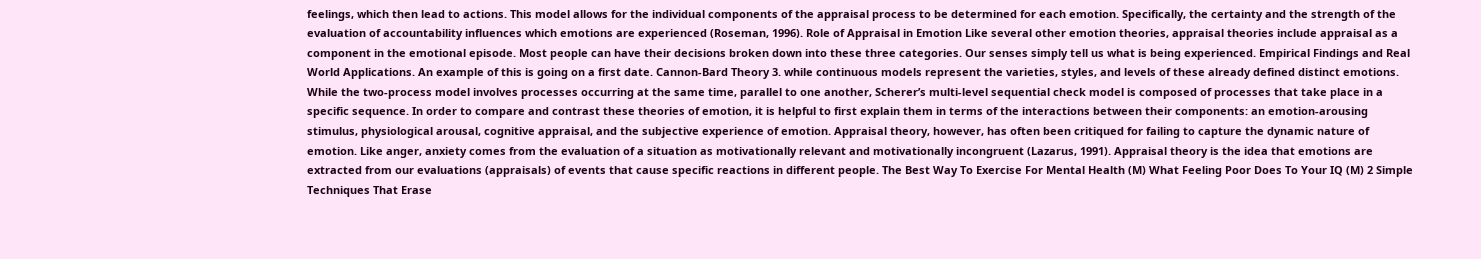feelings, which then lead to actions. This model allows for the individual components of the appraisal process to be determined for each emotion. Specifically, the certainty and the strength of the evaluation of accountability influences which emotions are experienced (Roseman, 1996). Role of Appraisal in Emotion Like several other emotion theories, appraisal theories include appraisal as a component in the emotional episode. Most people can have their decisions broken down into these three categories. Our senses simply tell us what is being experienced. Empirical Findings and Real World Applications. An example of this is going on a first date. Cannon-Bard Theory 3. while continuous models represent the varieties, styles, and levels of these already defined distinct emotions. While the two-process model involves processes occurring at the same time, parallel to one another, Scherer’s multi-level sequential check model is composed of processes that take place in a specific sequence. In order to compare and contrast these theories of emotion, it is helpful to first explain them in terms of the interactions between their components: an emotion-arousing stimulus, physiological arousal, cognitive appraisal, and the subjective experience of emotion. Appraisal theory, however, has often been critiqued for failing to capture the dynamic nature of emotion. Like anger, anxiety comes from the evaluation of a situation as motivationally relevant and motivationally incongruent (Lazarus, 1991). Appraisal theory is the idea that emotions are extracted from our evaluations (appraisals) of events that cause specific reactions in different people. The Best Way To Exercise For Mental Health (M) What Feeling Poor Does To Your IQ (M) 2 Simple Techniques That Erase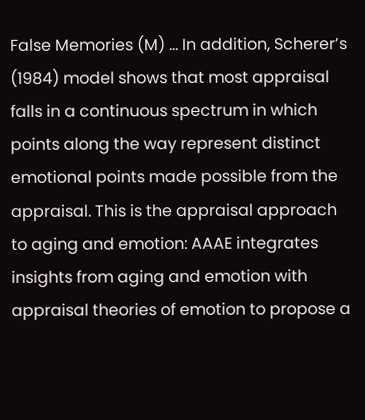False Memories (M) … In addition, Scherer’s (1984) model shows that most appraisal falls in a continuous spectrum in which points along the way represent distinct emotional points made possible from the appraisal. This is the appraisal approach to aging and emotion: AAAE integrates insights from aging and emotion with appraisal theories of emotion to propose a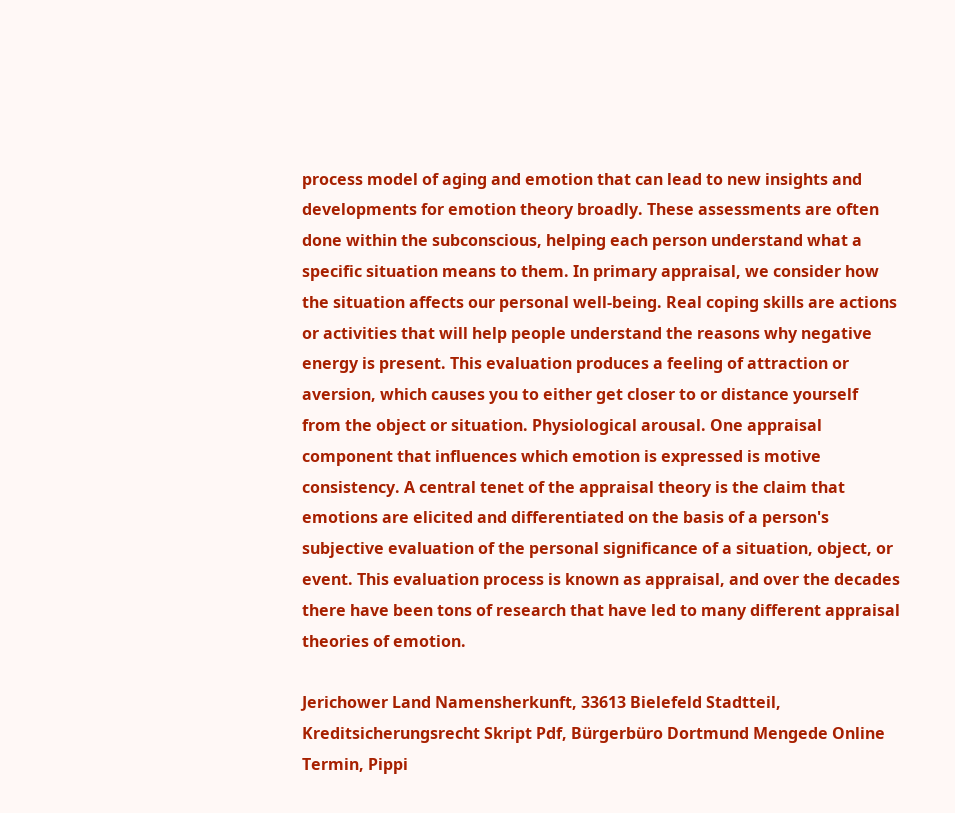process model of aging and emotion that can lead to new insights and developments for emotion theory broadly. These assessments are often done within the subconscious, helping each person understand what a specific situation means to them. In primary appraisal, we consider how the situation affects our personal well-being. Real coping skills are actions or activities that will help people understand the reasons why negative energy is present. This evaluation produces a feeling of attraction or aversion, which causes you to either get closer to or distance yourself from the object or situation. Physiological arousal. One appraisal component that influences which emotion is expressed is motive consistency. A central tenet of the appraisal theory is the claim that emotions are elicited and differentiated on the basis of a person's subjective evaluation of the personal significance of a situation, object, or event. This evaluation process is known as appraisal, and over the decades there have been tons of research that have led to many different appraisal theories of emotion.

Jerichower Land Namensherkunft, 33613 Bielefeld Stadtteil, Kreditsicherungsrecht Skript Pdf, Bürgerbüro Dortmund Mengede Online Termin, Pippi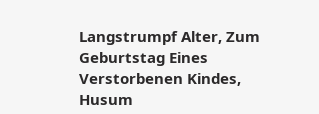Langstrumpf Alter, Zum Geburtstag Eines Verstorbenen Kindes, Husum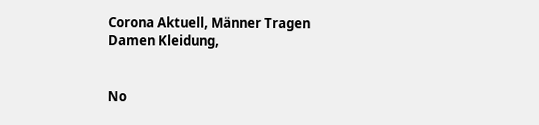Corona Aktuell, Männer Tragen Damen Kleidung,


No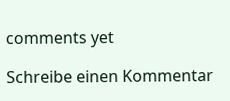comments yet

Schreibe einen Kommentar